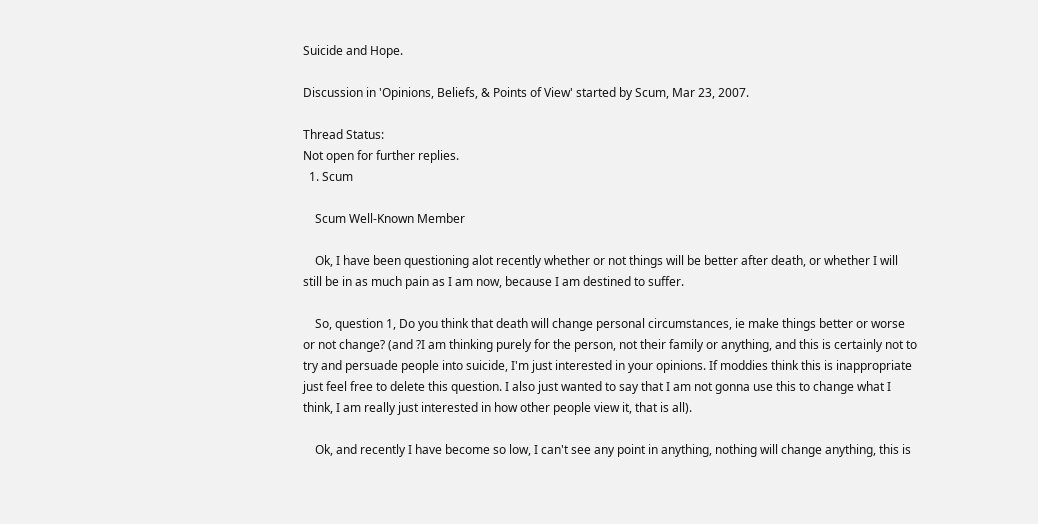Suicide and Hope.

Discussion in 'Opinions, Beliefs, & Points of View' started by Scum, Mar 23, 2007.

Thread Status:
Not open for further replies.
  1. Scum

    Scum Well-Known Member

    Ok, I have been questioning alot recently whether or not things will be better after death, or whether I will still be in as much pain as I am now, because I am destined to suffer.

    So, question 1, Do you think that death will change personal circumstances, ie make things better or worse or not change? (and ?I am thinking purely for the person, not their family or anything, and this is certainly not to try and persuade people into suicide, I'm just interested in your opinions. If moddies think this is inappropriate just feel free to delete this question. I also just wanted to say that I am not gonna use this to change what I think, I am really just interested in how other people view it, that is all).

    Ok, and recently I have become so low, I can't see any point in anything, nothing will change anything, this is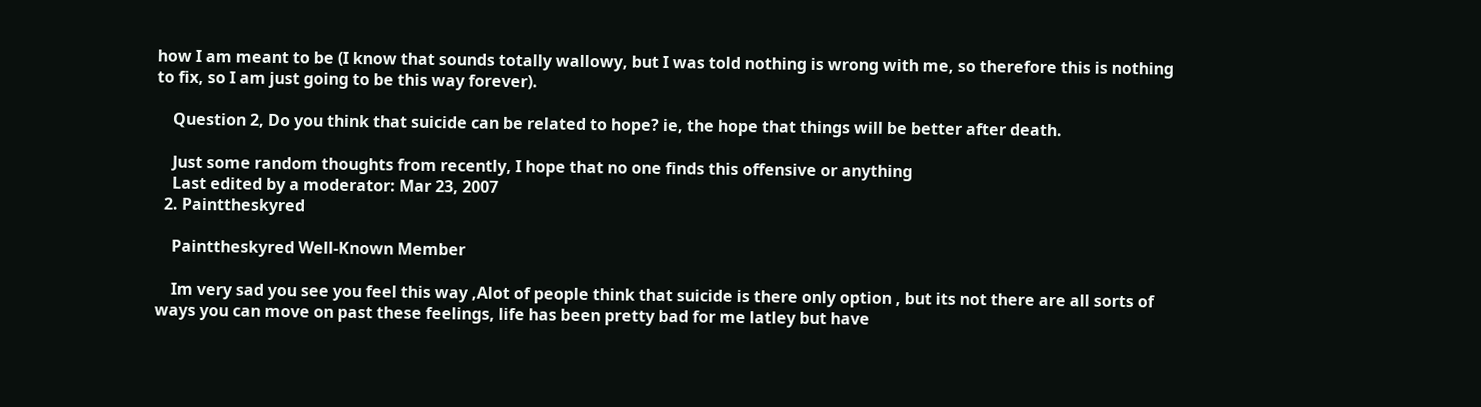how I am meant to be (I know that sounds totally wallowy, but I was told nothing is wrong with me, so therefore this is nothing to fix, so I am just going to be this way forever).

    Question 2, Do you think that suicide can be related to hope? ie, the hope that things will be better after death.

    Just some random thoughts from recently, I hope that no one finds this offensive or anything
    Last edited by a moderator: Mar 23, 2007
  2. Painttheskyred

    Painttheskyred Well-Known Member

    Im very sad you see you feel this way ,Alot of people think that suicide is there only option , but its not there are all sorts of ways you can move on past these feelings, life has been pretty bad for me latley but have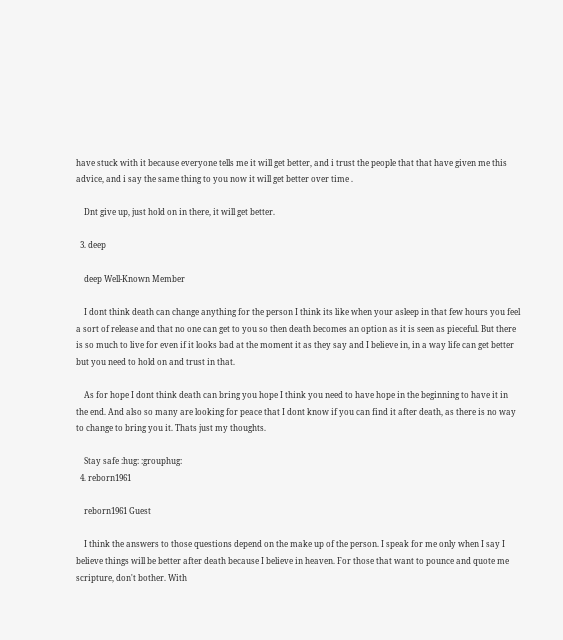have stuck with it because everyone tells me it will get better, and i trust the people that that have given me this advice, and i say the same thing to you now it will get better over time .

    Dnt give up, just hold on in there, it will get better.

  3. deep

    deep Well-Known Member

    I dont think death can change anything for the person I think its like when your asleep in that few hours you feel a sort of release and that no one can get to you so then death becomes an option as it is seen as pieceful. But there is so much to live for even if it looks bad at the moment it as they say and I believe in, in a way life can get better but you need to hold on and trust in that.

    As for hope I dont think death can bring you hope I think you need to have hope in the beginning to have it in the end. And also so many are looking for peace that I dont know if you can find it after death, as there is no way to change to bring you it. Thats just my thoughts.

    Stay safe :hug: :grouphug:
  4. reborn1961

    reborn1961 Guest

    I think the answers to those questions depend on the make up of the person. I speak for me only when I say I believe things will be better after death because I believe in heaven. For those that want to pounce and quote me scripture, don't bother. With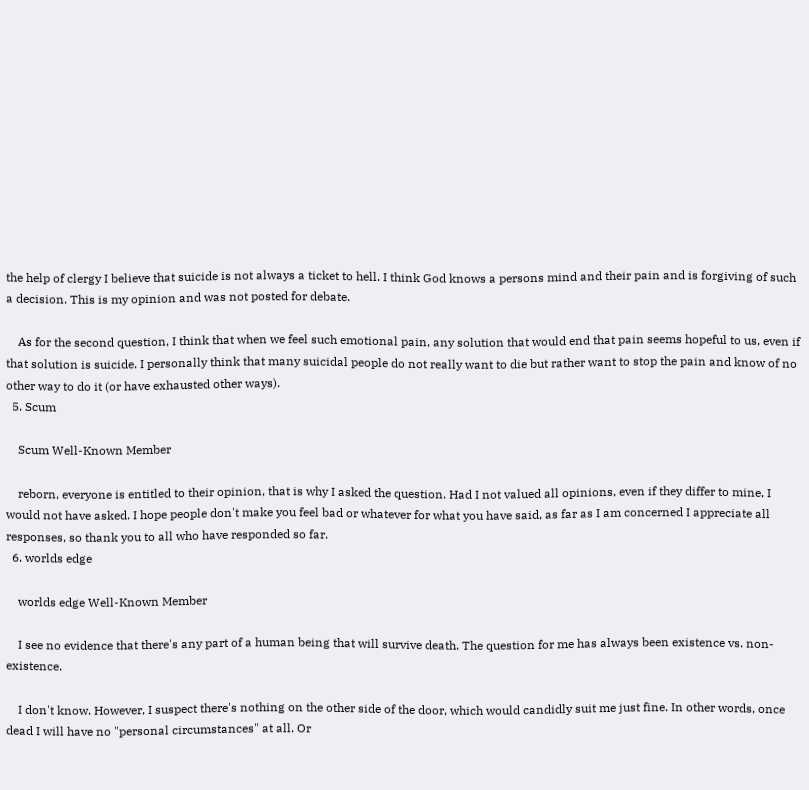the help of clergy I believe that suicide is not always a ticket to hell. I think God knows a persons mind and their pain and is forgiving of such a decision. This is my opinion and was not posted for debate.

    As for the second question, I think that when we feel such emotional pain, any solution that would end that pain seems hopeful to us, even if that solution is suicide. I personally think that many suicidal people do not really want to die but rather want to stop the pain and know of no other way to do it (or have exhausted other ways).
  5. Scum

    Scum Well-Known Member

    reborn, everyone is entitled to their opinion, that is why I asked the question. Had I not valued all opinions, even if they differ to mine, I would not have asked. I hope people don't make you feel bad or whatever for what you have said, as far as I am concerned I appreciate all responses, so thank you to all who have responded so far.
  6. worlds edge

    worlds edge Well-Known Member

    I see no evidence that there's any part of a human being that will survive death. The question for me has always been existence vs. non-existence.

    I don't know. However, I suspect there's nothing on the other side of the door, which would candidly suit me just fine. In other words, once dead I will have no "personal circumstances" at all. Or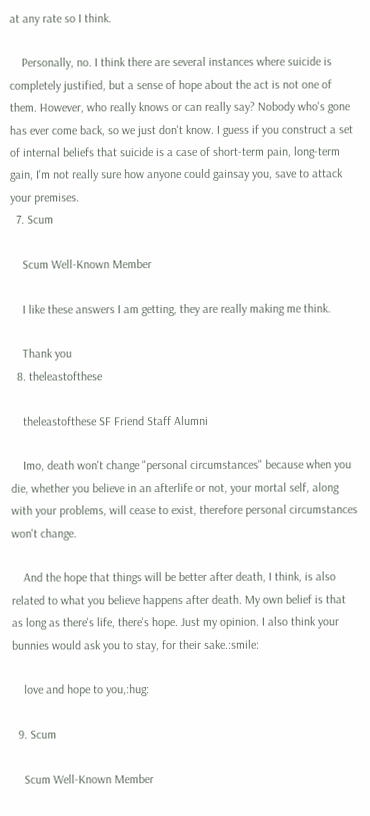at any rate so I think.

    Personally, no. I think there are several instances where suicide is completely justified, but a sense of hope about the act is not one of them. However, who really knows or can really say? Nobody who's gone has ever come back, so we just don't know. I guess if you construct a set of internal beliefs that suicide is a case of short-term pain, long-term gain, I'm not really sure how anyone could gainsay you, save to attack your premises.
  7. Scum

    Scum Well-Known Member

    I like these answers I am getting, they are really making me think.

    Thank you
  8. theleastofthese

    theleastofthese SF Friend Staff Alumni

    Imo, death won't change "personal circumstances" because when you die, whether you believe in an afterlife or not, your mortal self, along with your problems, will cease to exist, therefore personal circumstances won't change.

    And the hope that things will be better after death, I think, is also related to what you believe happens after death. My own belief is that as long as there's life, there's hope. Just my opinion. I also think your bunnies would ask you to stay, for their sake.:smile:

    love and hope to you,:hug:

  9. Scum

    Scum Well-Known Member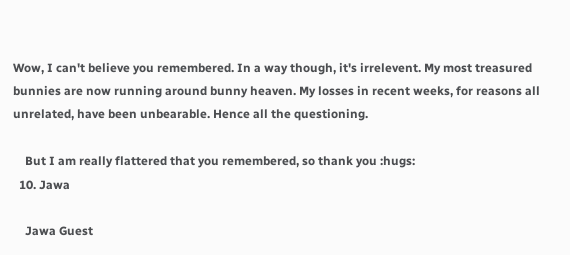Wow, I can't believe you remembered. In a way though, it's irrelevent. My most treasured bunnies are now running around bunny heaven. My losses in recent weeks, for reasons all unrelated, have been unbearable. Hence all the questioning.

    But I am really flattered that you remembered, so thank you :hugs:
  10. Jawa

    Jawa Guest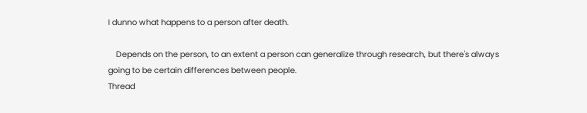I dunno what happens to a person after death.

    Depends on the person, to an extent a person can generalize through research, but there's always going to be certain differences between people.
Thread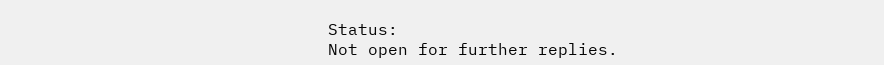Status:
Not open for further replies.